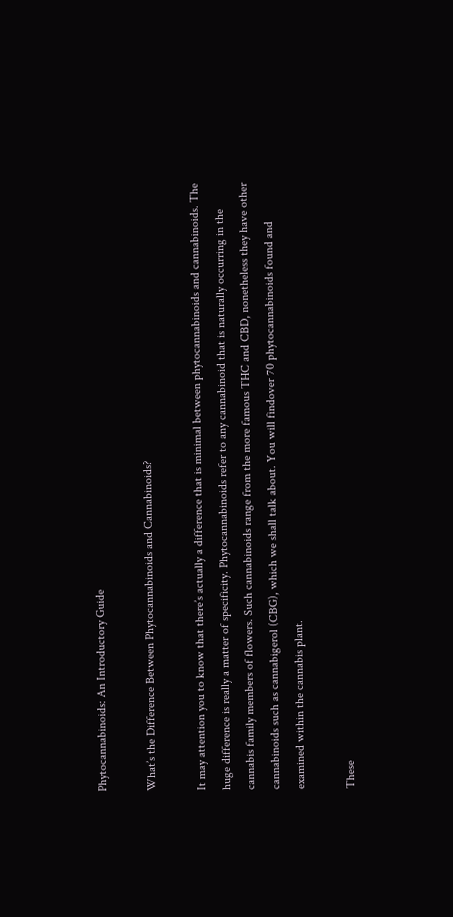Phytocannabinoids: An Introductory Guide

What’s the Difference Between Phytocannabinoids and Cannabinoids?

It may attention you to know that there’s actually a difference that is minimal between phytocannabinoids and cannabinoids. The huge difference is really a matter of specificity. Phytocannabinoids refer to any cannabinoid that is naturally occurring in the cannabis family members of flowers. Such cannabinoids range from the more famous THC and CBD, nonetheless they have other cannabinoids such as cannabigerol (CBG), which we shall talk about. You will findover 70 phytocannabinoids found and examined within the cannabis plant.

These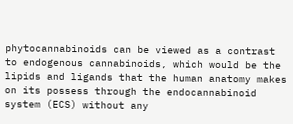phytocannabinoids can be viewed as a contrast to endogenous cannabinoids, which would be the lipids and ligands that the human anatomy makes on its possess through the endocannabinoid system (ECS) without any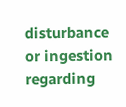disturbance or ingestion regarding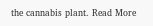the cannabis plant. Read More